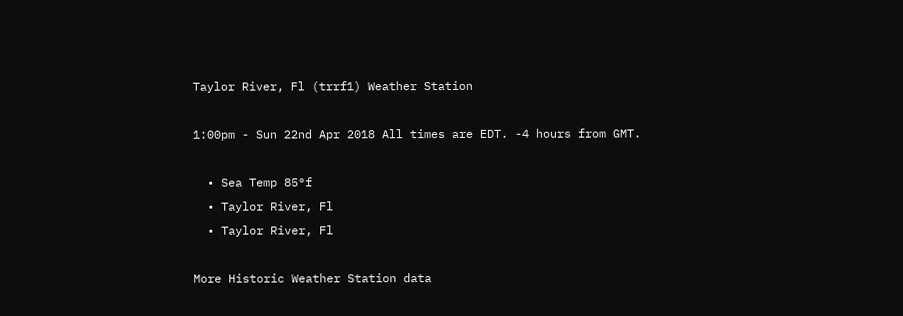Taylor River, Fl (trrf1) Weather Station

1:00pm - Sun 22nd Apr 2018 All times are EDT. -4 hours from GMT.

  • Sea Temp 85°f
  • Taylor River, Fl
  • Taylor River, Fl

More Historic Weather Station data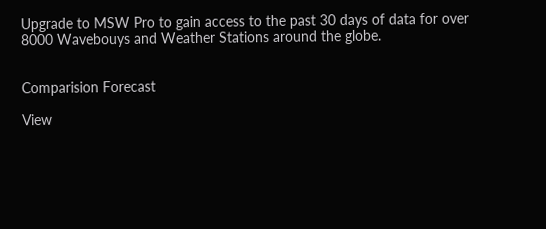Upgrade to MSW Pro to gain access to the past 30 days of data for over 8000 Wavebouys and Weather Stations around the globe.


Comparision Forecast

View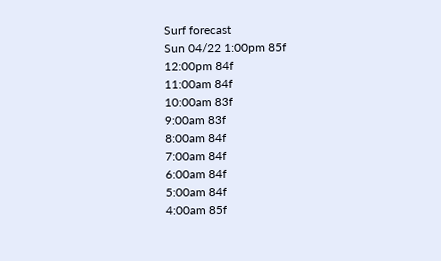Surf forecast
Sun 04/22 1:00pm 85f
12:00pm 84f
11:00am 84f
10:00am 83f
9:00am 83f
8:00am 84f
7:00am 84f
6:00am 84f
5:00am 84f
4:00am 85f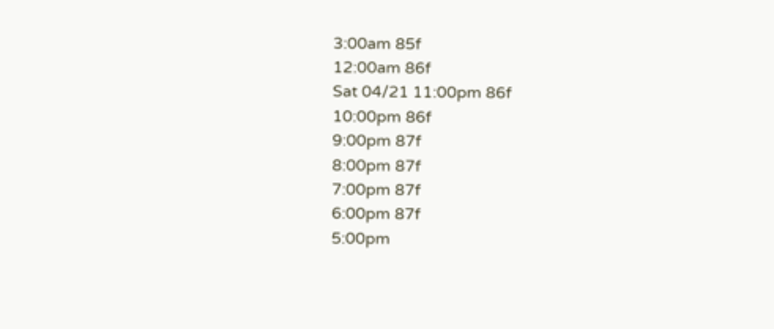3:00am 85f
12:00am 86f
Sat 04/21 11:00pm 86f
10:00pm 86f
9:00pm 87f
8:00pm 87f
7:00pm 87f
6:00pm 87f
5:00pm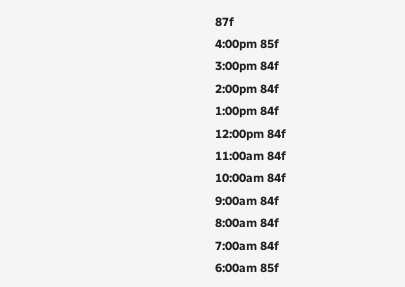87f
4:00pm 85f
3:00pm 84f
2:00pm 84f
1:00pm 84f
12:00pm 84f
11:00am 84f
10:00am 84f
9:00am 84f
8:00am 84f
7:00am 84f
6:00am 85f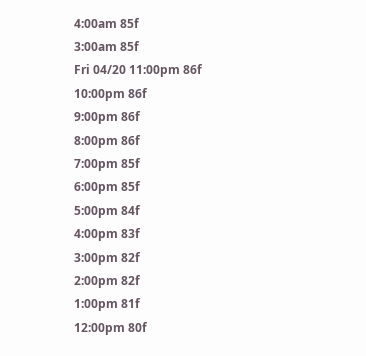4:00am 85f
3:00am 85f
Fri 04/20 11:00pm 86f
10:00pm 86f
9:00pm 86f
8:00pm 86f
7:00pm 85f
6:00pm 85f
5:00pm 84f
4:00pm 83f
3:00pm 82f
2:00pm 82f
1:00pm 81f
12:00pm 80f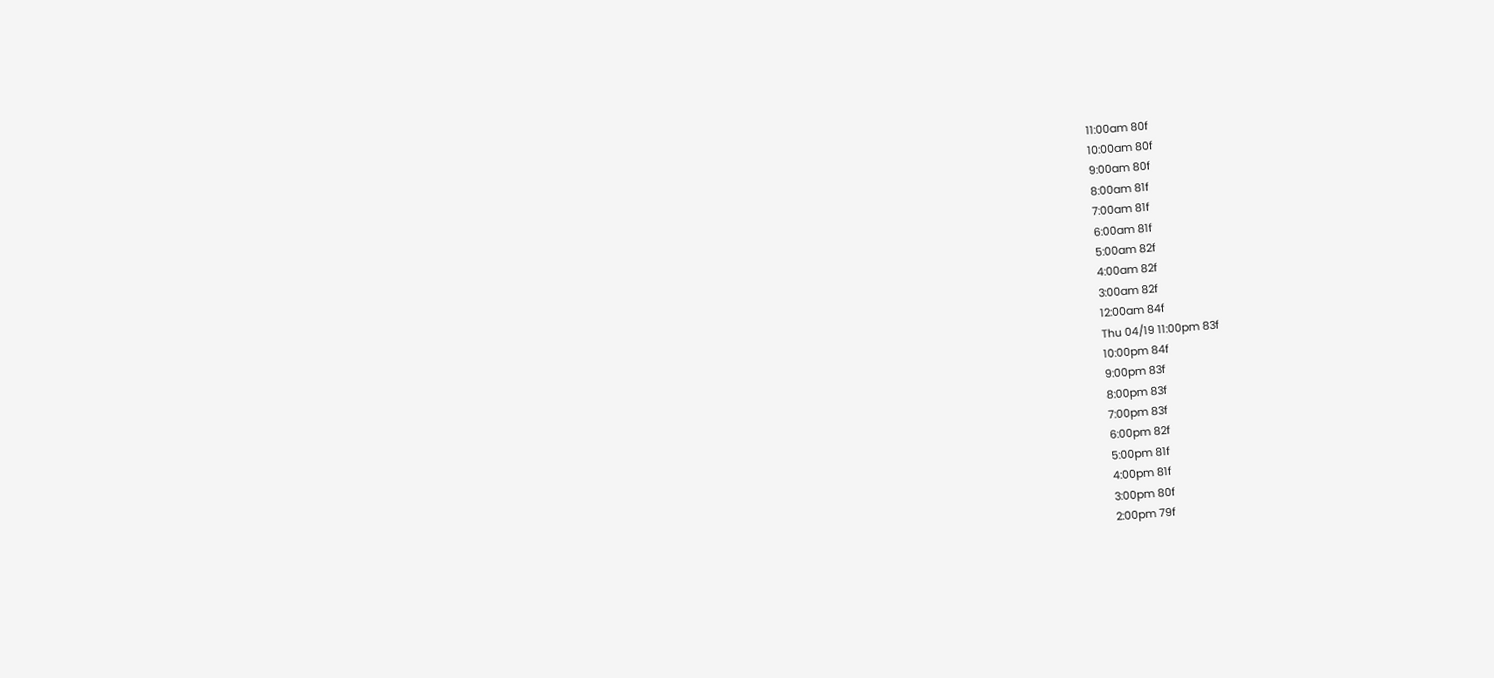11:00am 80f
10:00am 80f
9:00am 80f
8:00am 81f
7:00am 81f
6:00am 81f
5:00am 82f
4:00am 82f
3:00am 82f
12:00am 84f
Thu 04/19 11:00pm 83f
10:00pm 84f
9:00pm 83f
8:00pm 83f
7:00pm 83f
6:00pm 82f
5:00pm 81f
4:00pm 81f
3:00pm 80f
2:00pm 79f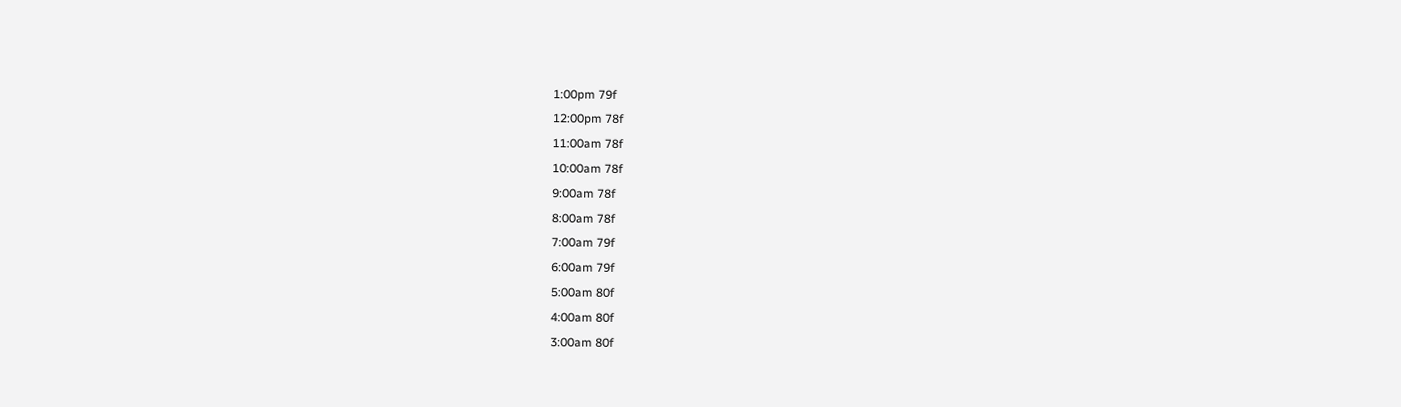1:00pm 79f
12:00pm 78f
11:00am 78f
10:00am 78f
9:00am 78f
8:00am 78f
7:00am 79f
6:00am 79f
5:00am 80f
4:00am 80f
3:00am 80f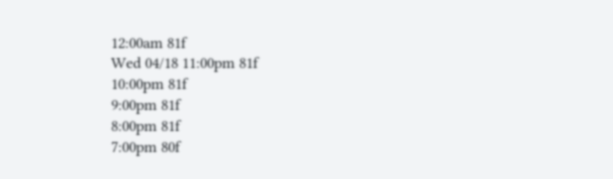12:00am 81f
Wed 04/18 11:00pm 81f
10:00pm 81f
9:00pm 81f
8:00pm 81f
7:00pm 80f